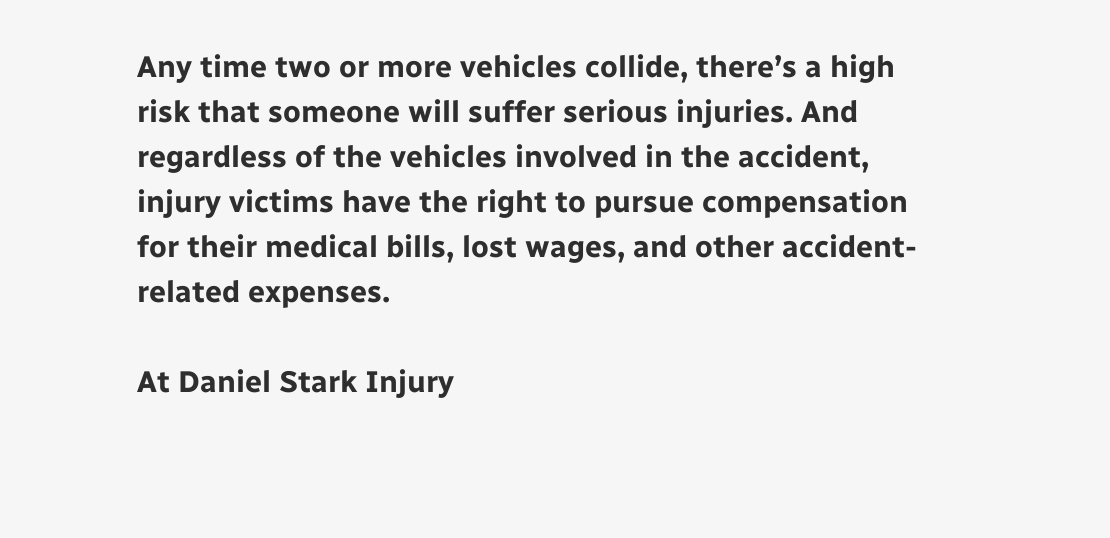Any time two or more vehicles collide, there’s a high risk that someone will suffer serious injuries. And regardless of the vehicles involved in the accident, injury victims have the right to pursue compensation for their medical bills, lost wages, and other accident-related expenses.

At Daniel Stark Injury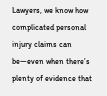Lawyers, we know how complicated personal injury claims can be—even when there’s plenty of evidence that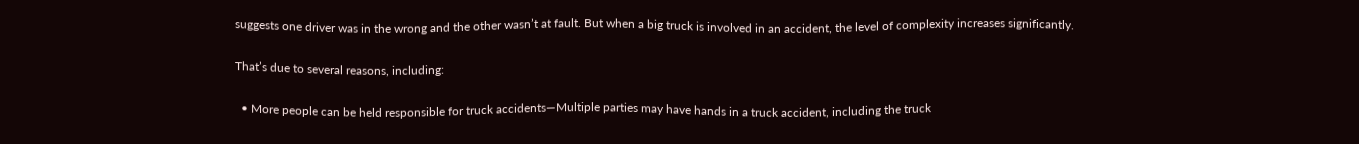suggests one driver was in the wrong and the other wasn’t at fault. But when a big truck is involved in an accident, the level of complexity increases significantly.

That’s due to several reasons, including:

  • More people can be held responsible for truck accidents—Multiple parties may have hands in a truck accident, including the truck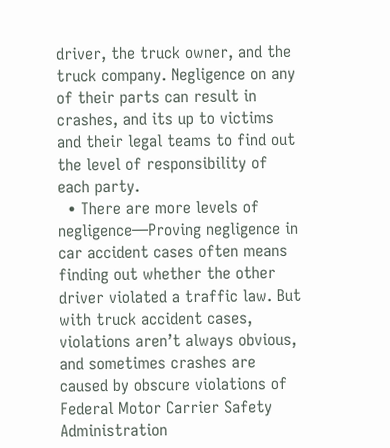driver, the truck owner, and the truck company. Negligence on any of their parts can result in crashes, and its up to victims and their legal teams to find out the level of responsibility of each party.
  • There are more levels of negligence—Proving negligence in car accident cases often means finding out whether the other driver violated a traffic law. But with truck accident cases, violations aren’t always obvious, and sometimes crashes are caused by obscure violations of Federal Motor Carrier Safety Administration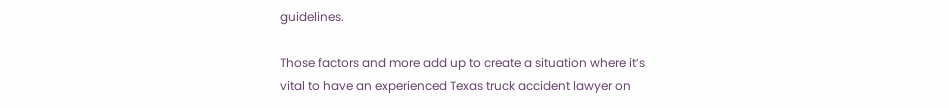guidelines.

Those factors and more add up to create a situation where it’s vital to have an experienced Texas truck accident lawyer on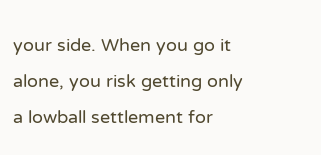your side. When you go it alone, you risk getting only a lowball settlement for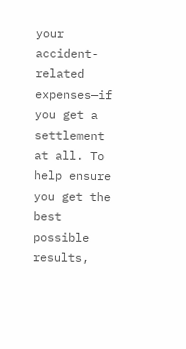your accident-related expenses—if you get a settlement at all. To help ensure you get the best possible results,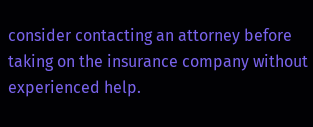consider contacting an attorney before taking on the insurance company without experienced help.